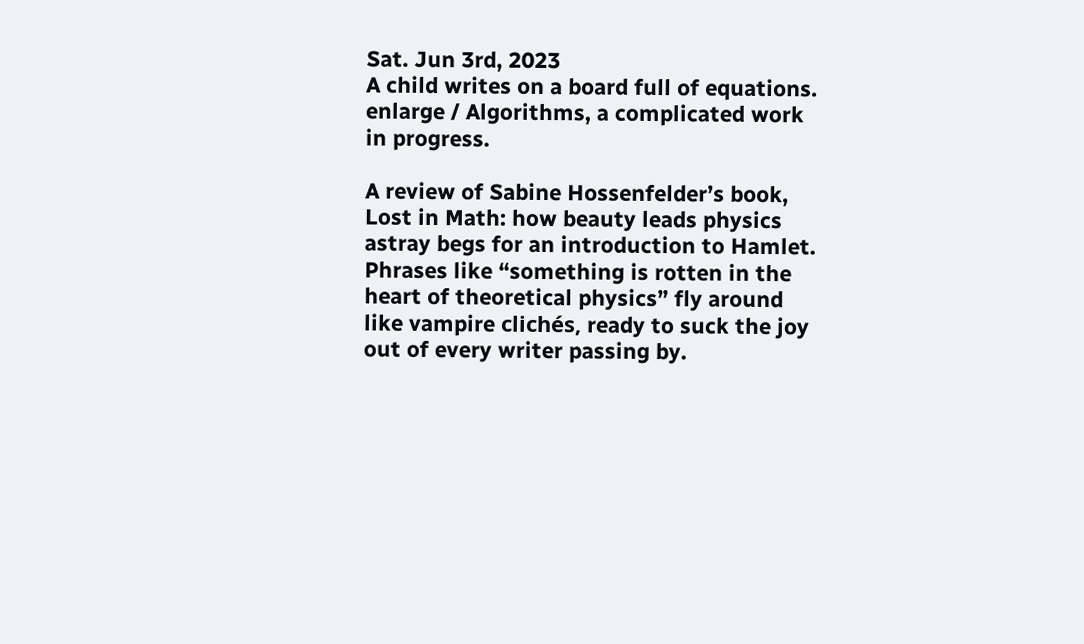Sat. Jun 3rd, 2023
A child writes on a board full of equations.
enlarge / Algorithms, a complicated work in progress.

A review of Sabine Hossenfelder’s book, Lost in Math: how beauty leads physics astray begs for an introduction to Hamlet. Phrases like “something is rotten in the heart of theoretical physics” fly around like vampire clichés, ready to suck the joy out of every writer passing by.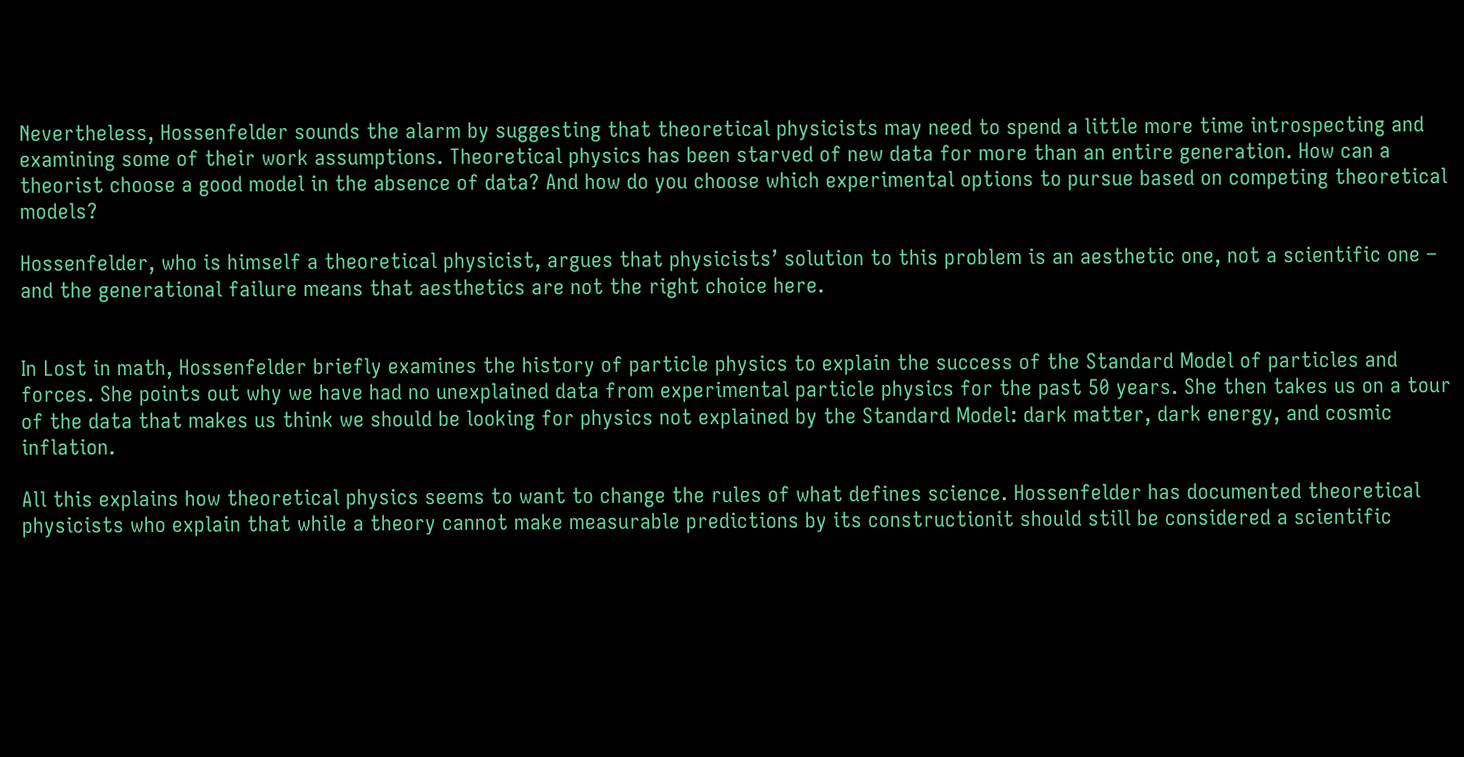Nevertheless, Hossenfelder sounds the alarm by suggesting that theoretical physicists may need to spend a little more time introspecting and examining some of their work assumptions. Theoretical physics has been starved of new data for more than an entire generation. How can a theorist choose a good model in the absence of data? And how do you choose which experimental options to pursue based on competing theoretical models?

Hossenfelder, who is himself a theoretical physicist, argues that physicists’ solution to this problem is an aesthetic one, not a scientific one – and the generational failure means that aesthetics are not the right choice here.


In Lost in math, Hossenfelder briefly examines the history of particle physics to explain the success of the Standard Model of particles and forces. She points out why we have had no unexplained data from experimental particle physics for the past 50 years. She then takes us on a tour of the data that makes us think we should be looking for physics not explained by the Standard Model: dark matter, dark energy, and cosmic inflation.

All this explains how theoretical physics seems to want to change the rules of what defines science. Hossenfelder has documented theoretical physicists who explain that while a theory cannot make measurable predictions by its constructionit should still be considered a scientific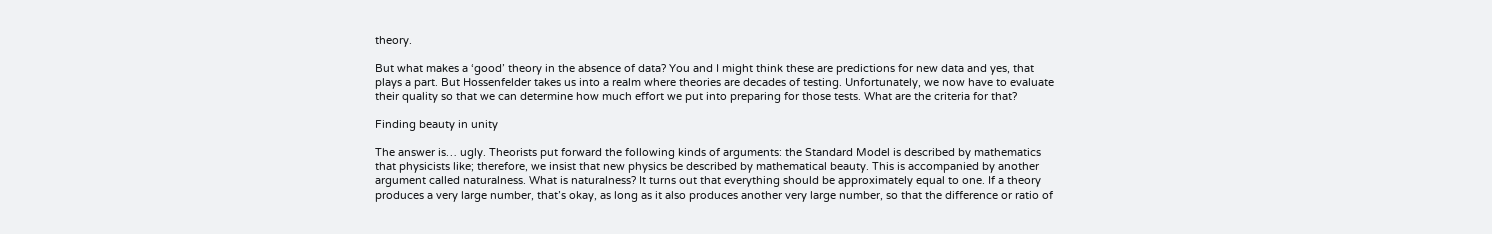theory.

But what makes a ‘good’ theory in the absence of data? You and I might think these are predictions for new data and yes, that plays a part. But Hossenfelder takes us into a realm where theories are decades of testing. Unfortunately, we now have to evaluate their quality so that we can determine how much effort we put into preparing for those tests. What are the criteria for that?

Finding beauty in unity

The answer is… ugly. Theorists put forward the following kinds of arguments: the Standard Model is described by mathematics that physicists like; therefore, we insist that new physics be described by mathematical beauty. This is accompanied by another argument called naturalness. What is naturalness? It turns out that everything should be approximately equal to one. If a theory produces a very large number, that’s okay, as long as it also produces another very large number, so that the difference or ratio of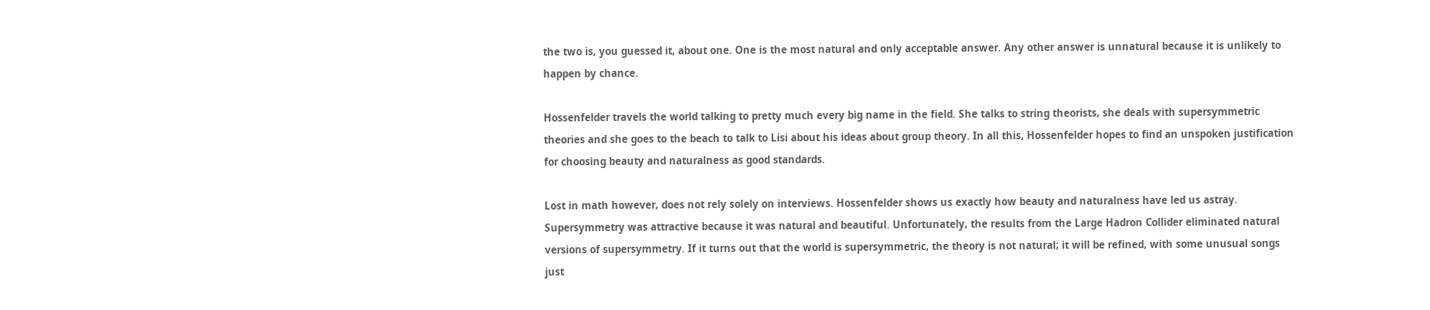the two is, you guessed it, about one. One is the most natural and only acceptable answer. Any other answer is unnatural because it is unlikely to happen by chance.

Hossenfelder travels the world talking to pretty much every big name in the field. She talks to string theorists, she deals with supersymmetric theories and she goes to the beach to talk to Lisi about his ideas about group theory. In all this, Hossenfelder hopes to find an unspoken justification for choosing beauty and naturalness as good standards.

Lost in math however, does not rely solely on interviews. Hossenfelder shows us exactly how beauty and naturalness have led us astray. Supersymmetry was attractive because it was natural and beautiful. Unfortunately, the results from the Large Hadron Collider eliminated natural versions of supersymmetry. If it turns out that the world is supersymmetric, the theory is not natural; it will be refined, with some unusual songs just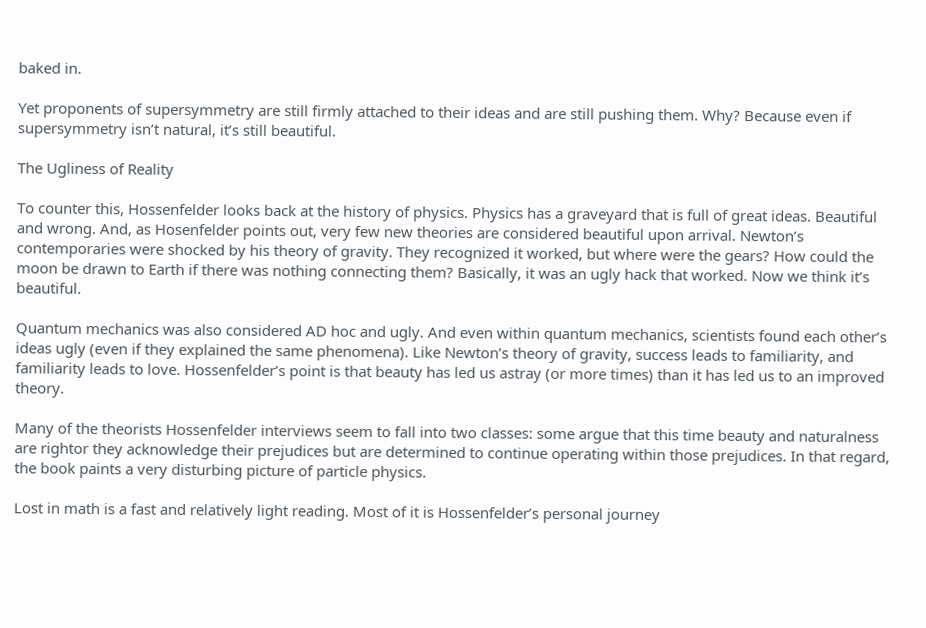baked in.

Yet proponents of supersymmetry are still firmly attached to their ideas and are still pushing them. Why? Because even if supersymmetry isn’t natural, it’s still beautiful.

The Ugliness of Reality

To counter this, Hossenfelder looks back at the history of physics. Physics has a graveyard that is full of great ideas. Beautiful and wrong. And, as Hosenfelder points out, very few new theories are considered beautiful upon arrival. Newton’s contemporaries were shocked by his theory of gravity. They recognized it worked, but where were the gears? How could the moon be drawn to Earth if there was nothing connecting them? Basically, it was an ugly hack that worked. Now we think it’s beautiful.

Quantum mechanics was also considered AD hoc and ugly. And even within quantum mechanics, scientists found each other’s ideas ugly (even if they explained the same phenomena). Like Newton’s theory of gravity, success leads to familiarity, and familiarity leads to love. Hossenfelder’s point is that beauty has led us astray (or more times) than it has led us to an improved theory.

Many of the theorists Hossenfelder interviews seem to fall into two classes: some argue that this time beauty and naturalness are rightor they acknowledge their prejudices but are determined to continue operating within those prejudices. In that regard, the book paints a very disturbing picture of particle physics.

Lost in math is a fast and relatively light reading. Most of it is Hossenfelder’s personal journey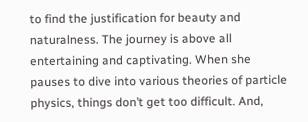to find the justification for beauty and naturalness. The journey is above all entertaining and captivating. When she pauses to dive into various theories of particle physics, things don’t get too difficult. And,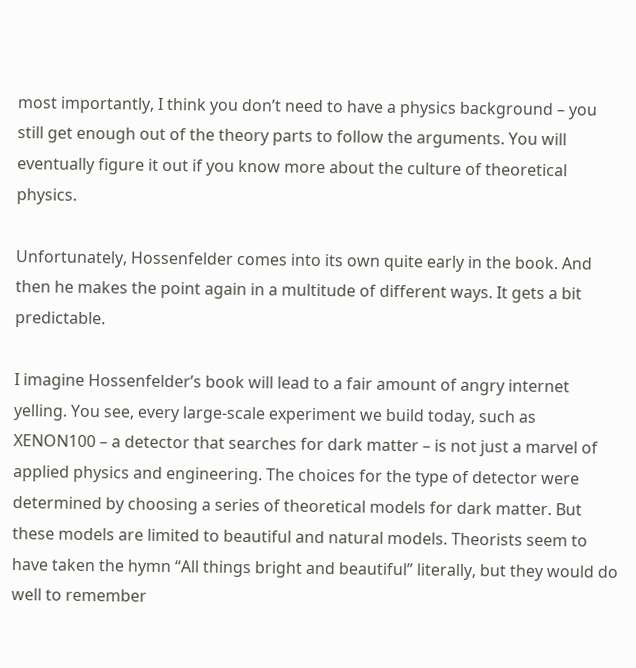most importantly, I think you don’t need to have a physics background – you still get enough out of the theory parts to follow the arguments. You will eventually figure it out if you know more about the culture of theoretical physics.

Unfortunately, Hossenfelder comes into its own quite early in the book. And then he makes the point again in a multitude of different ways. It gets a bit predictable.

I imagine Hossenfelder’s book will lead to a fair amount of angry internet yelling. You see, every large-scale experiment we build today, such as XENON100 – a detector that searches for dark matter – is not just a marvel of applied physics and engineering. The choices for the type of detector were determined by choosing a series of theoretical models for dark matter. But these models are limited to beautiful and natural models. Theorists seem to have taken the hymn “All things bright and beautiful” literally, but they would do well to remember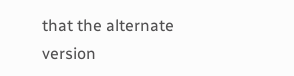that the alternate version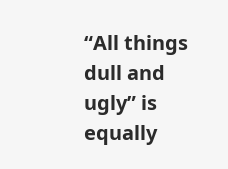“All things dull and ugly” is equally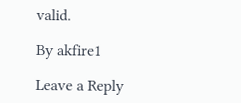valid.

By akfire1

Leave a Reply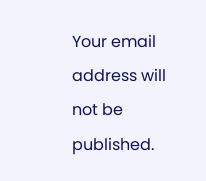Your email address will not be published.